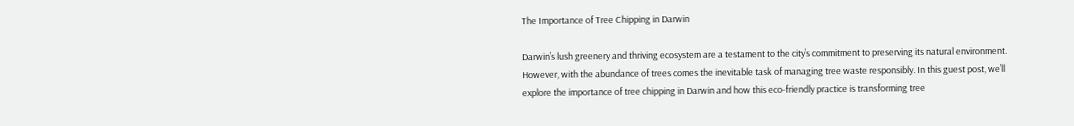The Importance of Tree Chipping in Darwin

Darwin’s lush greenery and thriving ecosystem are a testament to the city’s commitment to preserving its natural environment. However, with the abundance of trees comes the inevitable task of managing tree waste responsibly. In this guest post, we’ll explore the importance of tree chipping in Darwin and how this eco-friendly practice is transforming tree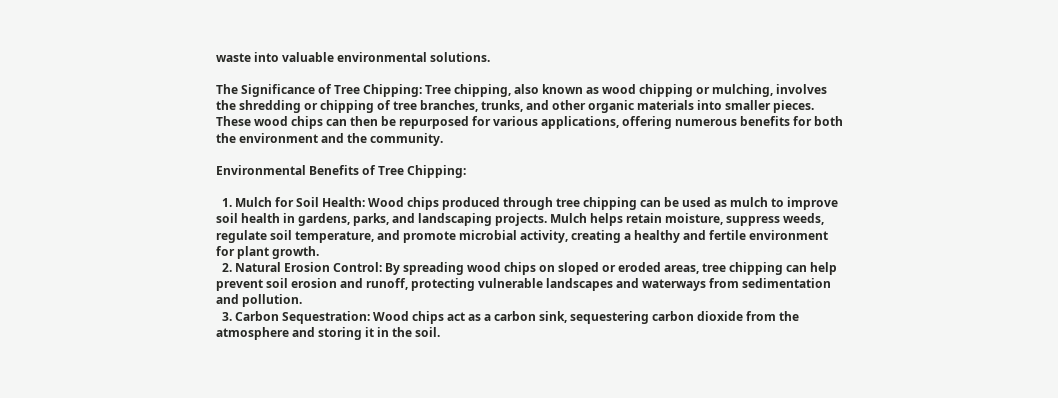waste into valuable environmental solutions.

The Significance of Tree Chipping: Tree chipping, also known as wood chipping or mulching, involves the shredding or chipping of tree branches, trunks, and other organic materials into smaller pieces. These wood chips can then be repurposed for various applications, offering numerous benefits for both the environment and the community.

Environmental Benefits of Tree Chipping:

  1. Mulch for Soil Health: Wood chips produced through tree chipping can be used as mulch to improve soil health in gardens, parks, and landscaping projects. Mulch helps retain moisture, suppress weeds, regulate soil temperature, and promote microbial activity, creating a healthy and fertile environment for plant growth.
  2. Natural Erosion Control: By spreading wood chips on sloped or eroded areas, tree chipping can help prevent soil erosion and runoff, protecting vulnerable landscapes and waterways from sedimentation and pollution.
  3. Carbon Sequestration: Wood chips act as a carbon sink, sequestering carbon dioxide from the atmosphere and storing it in the soil.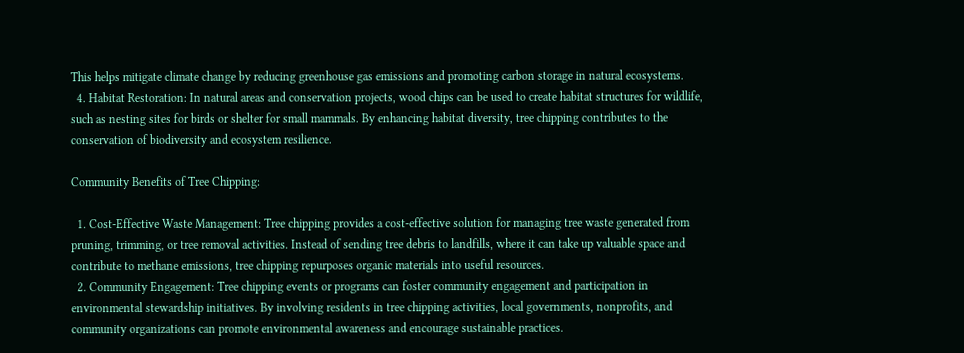This helps mitigate climate change by reducing greenhouse gas emissions and promoting carbon storage in natural ecosystems.
  4. Habitat Restoration: In natural areas and conservation projects, wood chips can be used to create habitat structures for wildlife, such as nesting sites for birds or shelter for small mammals. By enhancing habitat diversity, tree chipping contributes to the conservation of biodiversity and ecosystem resilience.

Community Benefits of Tree Chipping:

  1. Cost-Effective Waste Management: Tree chipping provides a cost-effective solution for managing tree waste generated from pruning, trimming, or tree removal activities. Instead of sending tree debris to landfills, where it can take up valuable space and contribute to methane emissions, tree chipping repurposes organic materials into useful resources.
  2. Community Engagement: Tree chipping events or programs can foster community engagement and participation in environmental stewardship initiatives. By involving residents in tree chipping activities, local governments, nonprofits, and community organizations can promote environmental awareness and encourage sustainable practices.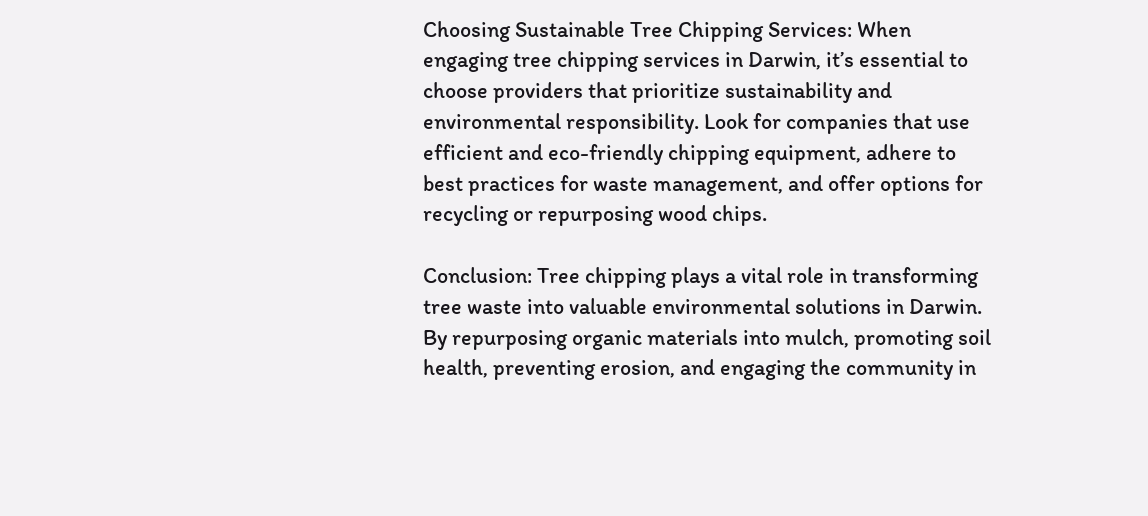Choosing Sustainable Tree Chipping Services: When engaging tree chipping services in Darwin, it’s essential to choose providers that prioritize sustainability and environmental responsibility. Look for companies that use efficient and eco-friendly chipping equipment, adhere to best practices for waste management, and offer options for recycling or repurposing wood chips.

Conclusion: Tree chipping plays a vital role in transforming tree waste into valuable environmental solutions in Darwin. By repurposing organic materials into mulch, promoting soil health, preventing erosion, and engaging the community in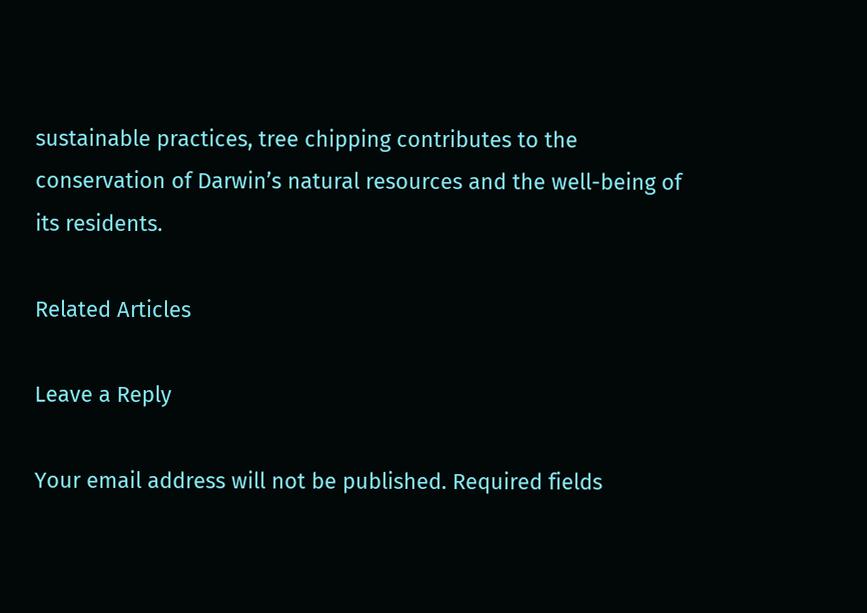sustainable practices, tree chipping contributes to the conservation of Darwin’s natural resources and the well-being of its residents.

Related Articles

Leave a Reply

Your email address will not be published. Required fields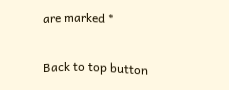are marked *

Back to top button